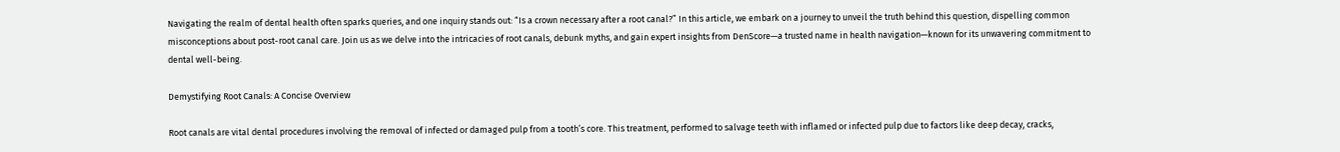Navigating the realm of dental health often sparks queries, and one inquiry stands out: “Is a crown necessary after a root canal?” In this article, we embark on a journey to unveil the truth behind this question, dispelling common misconceptions about post-root canal care. Join us as we delve into the intricacies of root canals, debunk myths, and gain expert insights from DenScore—a trusted name in health navigation—known for its unwavering commitment to dental well-being.

Demystifying Root Canals: A Concise Overview

Root canals are vital dental procedures involving the removal of infected or damaged pulp from a tooth’s core. This treatment, performed to salvage teeth with inflamed or infected pulp due to factors like deep decay, cracks,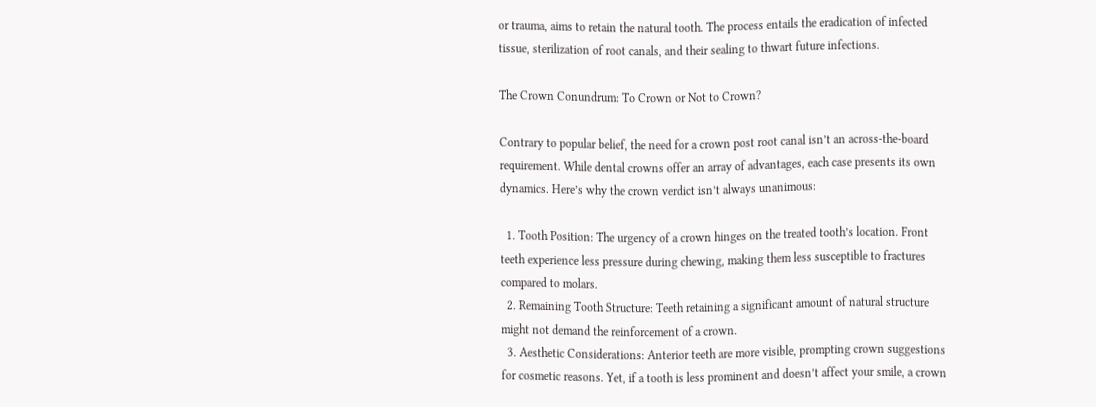or trauma, aims to retain the natural tooth. The process entails the eradication of infected tissue, sterilization of root canals, and their sealing to thwart future infections.

The Crown Conundrum: To Crown or Not to Crown?

Contrary to popular belief, the need for a crown post root canal isn’t an across-the-board requirement. While dental crowns offer an array of advantages, each case presents its own dynamics. Here’s why the crown verdict isn’t always unanimous:

  1. Tooth Position: The urgency of a crown hinges on the treated tooth’s location. Front teeth experience less pressure during chewing, making them less susceptible to fractures compared to molars.
  2. Remaining Tooth Structure: Teeth retaining a significant amount of natural structure might not demand the reinforcement of a crown.
  3. Aesthetic Considerations: Anterior teeth are more visible, prompting crown suggestions for cosmetic reasons. Yet, if a tooth is less prominent and doesn’t affect your smile, a crown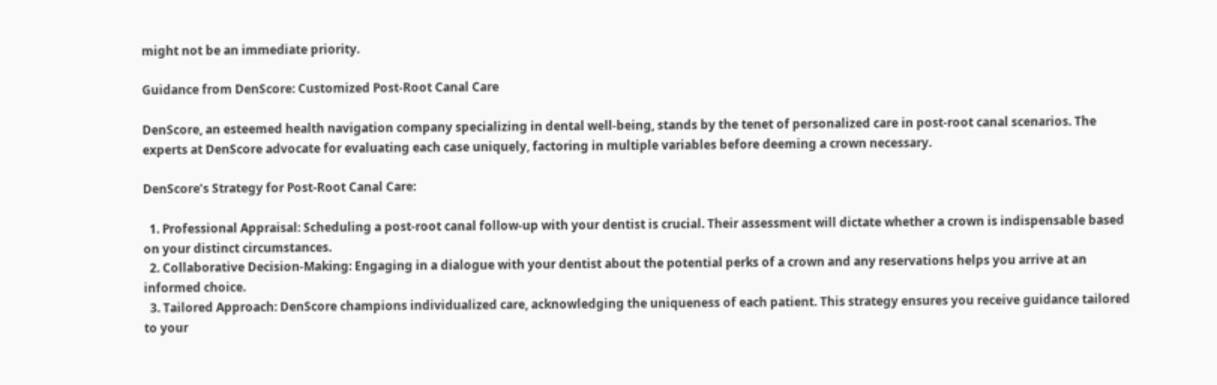might not be an immediate priority.

Guidance from DenScore: Customized Post-Root Canal Care

DenScore, an esteemed health navigation company specializing in dental well-being, stands by the tenet of personalized care in post-root canal scenarios. The experts at DenScore advocate for evaluating each case uniquely, factoring in multiple variables before deeming a crown necessary.

DenScore’s Strategy for Post-Root Canal Care:

  1. Professional Appraisal: Scheduling a post-root canal follow-up with your dentist is crucial. Their assessment will dictate whether a crown is indispensable based on your distinct circumstances.
  2. Collaborative Decision-Making: Engaging in a dialogue with your dentist about the potential perks of a crown and any reservations helps you arrive at an informed choice.
  3. Tailored Approach: DenScore champions individualized care, acknowledging the uniqueness of each patient. This strategy ensures you receive guidance tailored to your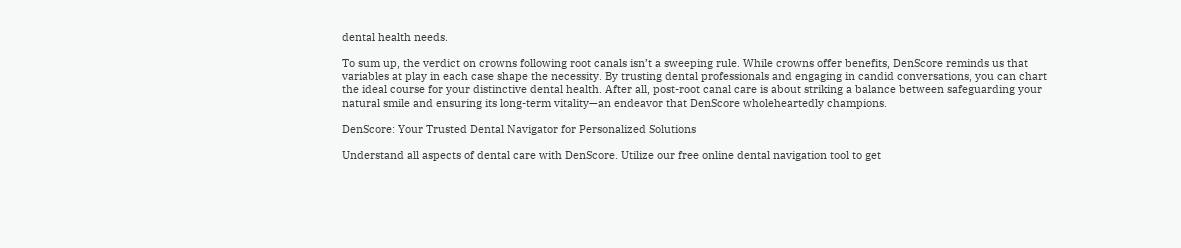dental health needs.

To sum up, the verdict on crowns following root canals isn’t a sweeping rule. While crowns offer benefits, DenScore reminds us that variables at play in each case shape the necessity. By trusting dental professionals and engaging in candid conversations, you can chart the ideal course for your distinctive dental health. After all, post-root canal care is about striking a balance between safeguarding your natural smile and ensuring its long-term vitality—an endeavor that DenScore wholeheartedly champions.

DenScore: Your Trusted Dental Navigator for Personalized Solutions

Understand all aspects of dental care with DenScore. Utilize our free online dental navigation tool to get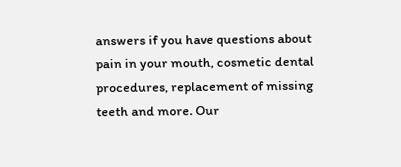answers if you have questions about pain in your mouth, cosmetic dental procedures, replacement of missing teeth and more. Our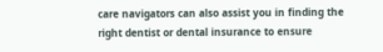care navigators can also assist you in finding the right dentist or dental insurance to ensure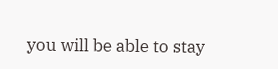you will be able to stay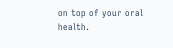on top of your oral health.